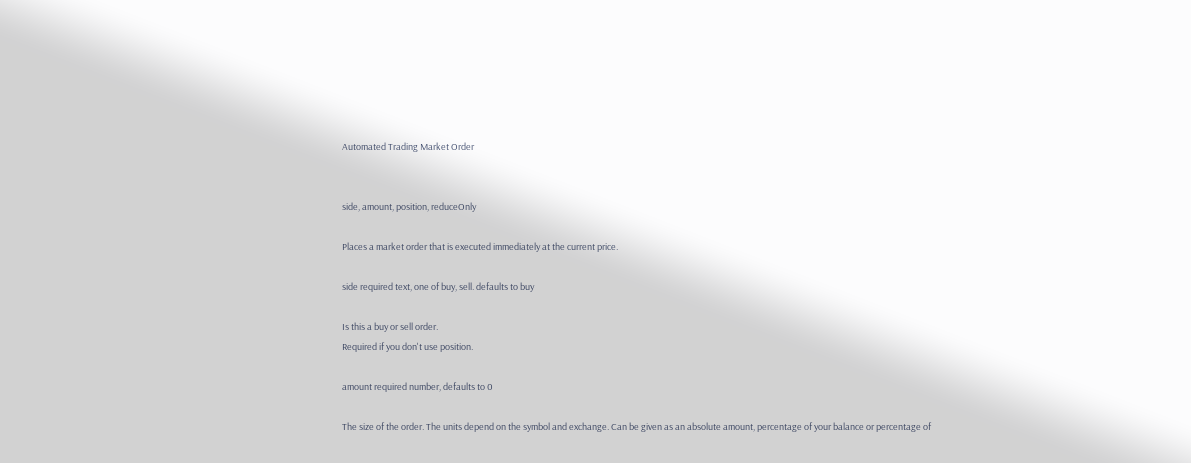Automated Trading Market Order


side, amount, position, reduceOnly

Places a market order that is executed immediately at the current price.

side required text, one of buy, sell. defaults to buy

Is this a buy or sell order.
Required if you don't use position.

amount required number, defaults to 0

The size of the order. The units depend on the symbol and exchange. Can be given as an absolute amount, percentage of your balance or percentage of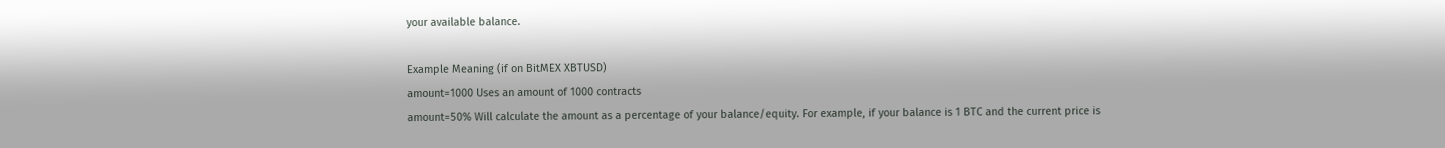your available balance.

Example Meaning (if on BitMEX XBTUSD)
amount=1000 Uses an amount of 1000 contracts
amount=50% Will calculate the amount as a percentage of your balance/equity. For example, if your balance is 1 BTC and the current price is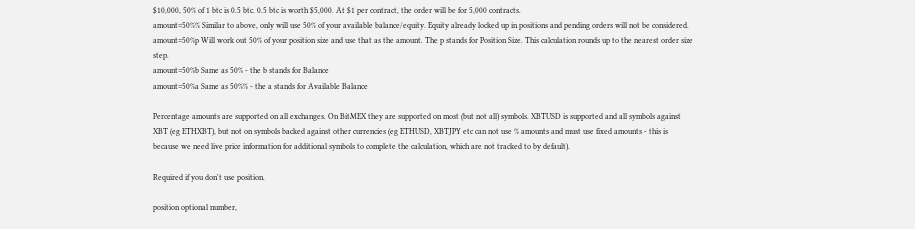$10,000, 50% of 1 btc is 0.5 btc. 0.5 btc is worth $5,000. At $1 per contract, the order will be for 5,000 contracts.
amount=50%% Similar to above, only will use 50% of your available balance/equity. Equity already locked up in positions and pending orders will not be considered.
amount=50%p Will work out 50% of your position size and use that as the amount. The p stands for Position Size. This calculation rounds up to the nearest order size step.
amount=50%b Same as 50% - the b stands for Balance
amount=50%a Same as 50%% - the a stands for Available Balance

Percentage amounts are supported on all exchanges. On BitMEX they are supported on most (but not all) symbols. XBTUSD is supported and all symbols against XBT (eg ETHXBT), but not on symbols backed against other currencies (eg ETHUSD, XBTJPY etc can not use % amounts and must use fixed amounts - this is because we need live price information for additional symbols to complete the calculation, which are not tracked to by default).

Required if you don't use position.

position optional number,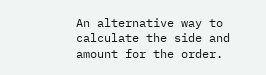An alternative way to calculate the side and amount for the order.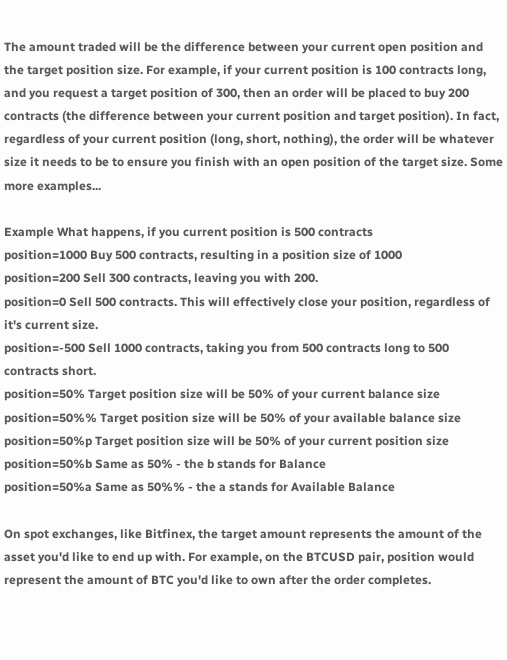The amount traded will be the difference between your current open position and the target position size. For example, if your current position is 100 contracts long, and you request a target position of 300, then an order will be placed to buy 200 contracts (the difference between your current position and target position). In fact, regardless of your current position (long, short, nothing), the order will be whatever size it needs to be to ensure you finish with an open position of the target size. Some more examples...

Example What happens, if you current position is 500 contracts
position=1000 Buy 500 contracts, resulting in a position size of 1000
position=200 Sell 300 contracts, leaving you with 200.
position=0 Sell 500 contracts. This will effectively close your position, regardless of it's current size.
position=-500 Sell 1000 contracts, taking you from 500 contracts long to 500 contracts short.
position=50% Target position size will be 50% of your current balance size
position=50%% Target position size will be 50% of your available balance size
position=50%p Target position size will be 50% of your current position size
position=50%b Same as 50% - the b stands for Balance
position=50%a Same as 50%% - the a stands for Available Balance

On spot exchanges, like Bitfinex, the target amount represents the amount of the asset you'd like to end up with. For example, on the BTCUSD pair, position would represent the amount of BTC you'd like to own after the order completes.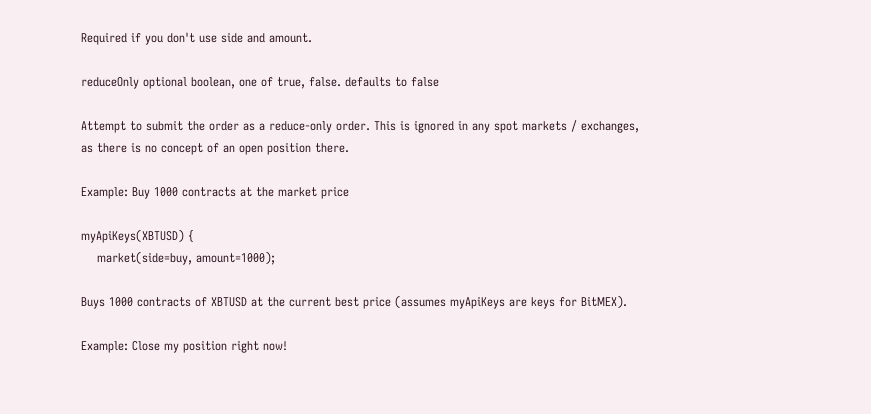Required if you don't use side and amount.

reduceOnly optional boolean, one of true, false. defaults to false

Attempt to submit the order as a reduce-only order. This is ignored in any spot markets / exchanges, as there is no concept of an open position there.

Example: Buy 1000 contracts at the market price

myApiKeys(XBTUSD) {
    market(side=buy, amount=1000);

Buys 1000 contracts of XBTUSD at the current best price (assumes myApiKeys are keys for BitMEX).

Example: Close my position right now!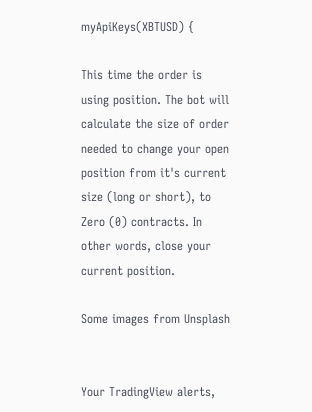myApiKeys(XBTUSD) {

This time the order is using position. The bot will calculate the size of order needed to change your open position from it's current size (long or short), to Zero (0) contracts. In other words, close your current position.

Some images from Unsplash


Your TradingView alerts,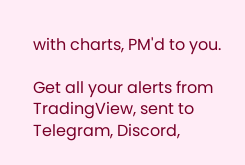with charts, PM'd to you.

Get all your alerts from TradingView, sent to Telegram, Discord,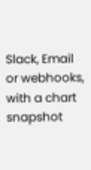Slack, Email or webhooks, with a chart snapshot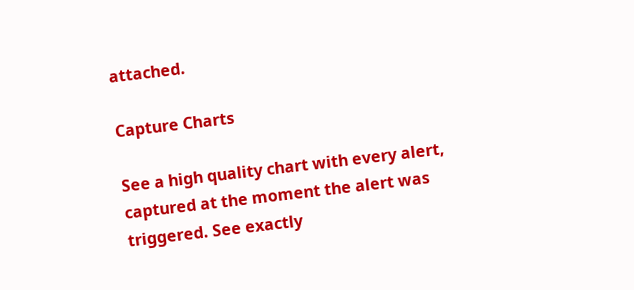attached.

Capture Charts

See a high quality chart with every alert, captured at the moment the alert was triggered. See exactly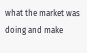what the market was doing and make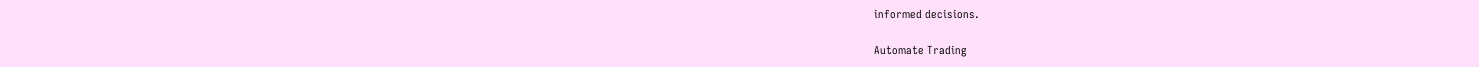informed decisions.

Automate Trading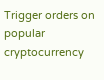Trigger orders on popular cryptocurrency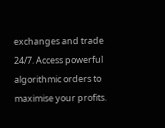exchanges and trade 24/7. Access powerful algorithmic orders to maximise your profits.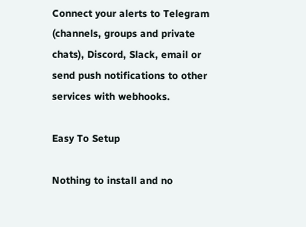Connect your alerts to Telegram (channels, groups and private chats), Discord, Slack, email or send push notifications to other services with webhooks.

Easy To Setup

Nothing to install and no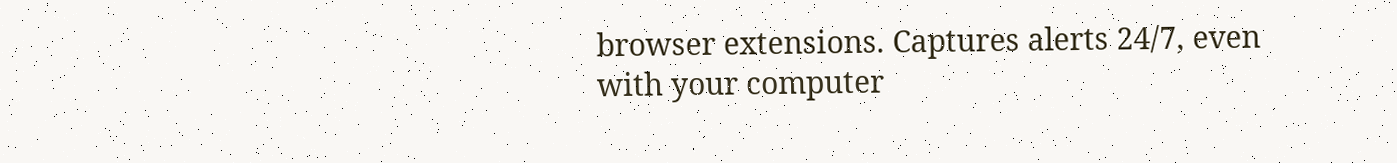browser extensions. Captures alerts 24/7, even with your computer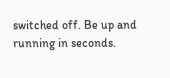switched off. Be up and running in seconds.